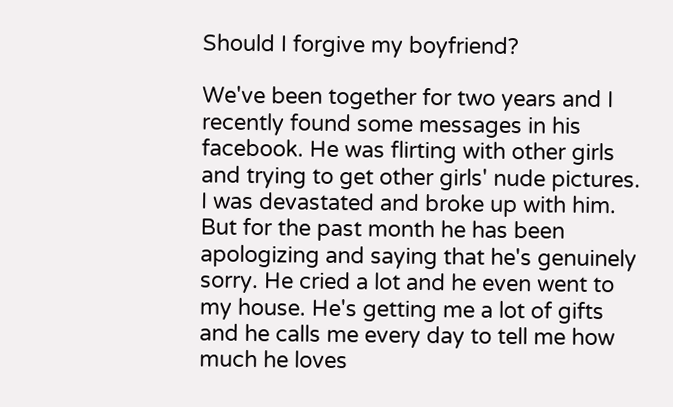Should I forgive my boyfriend?

We've been together for two years and I recently found some messages in his facebook. He was flirting with other girls and trying to get other girls' nude pictures. I was devastated and broke up with him. But for the past month he has been apologizing and saying that he's genuinely sorry. He cried a lot and he even went to my house. He's getting me a lot of gifts and he calls me every day to tell me how much he loves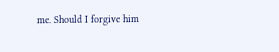me. Should I forgive him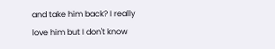and take him back? I really love him but I don't know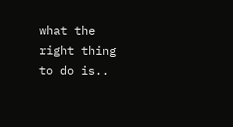what the right thing to do is..